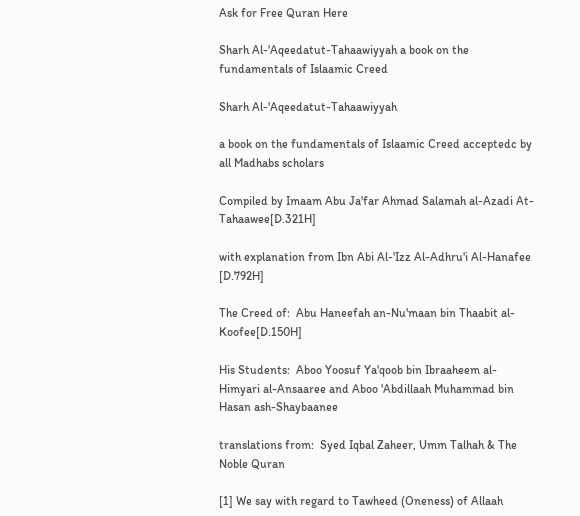Ask for Free Quran Here

Sharh Al-'Aqeedatut-Tahaawiyyah a book on the fundamentals of Islaamic Creed

Sharh Al-'Aqeedatut-Tahaawiyyah

a book on the fundamentals of Islaamic Creed acceptedc by all Madhabs scholars

Compiled by Imaam Abu Ja'far Ahmad Salamah al-Azadi At-Tahaawee[D.321H]

with explanation from Ibn Abi Al-'Izz Al-Adhru'i Al-Hanafee [D.792H]

The Creed of:  Abu Haneefah an-Nu'maan bin Thaabit al-Koofee[D.150H]

His Students:  Aboo Yoosuf Ya'qoob bin Ibraaheem al-Himyari al-Ansaaree and Aboo 'Abdillaah Muhammad bin Hasan ash-Shaybaanee

translations from:  Syed Iqbal Zaheer, Umm Talhah & The Noble Quran

[1] We say with regard to Tawheed (Oneness) of Allaah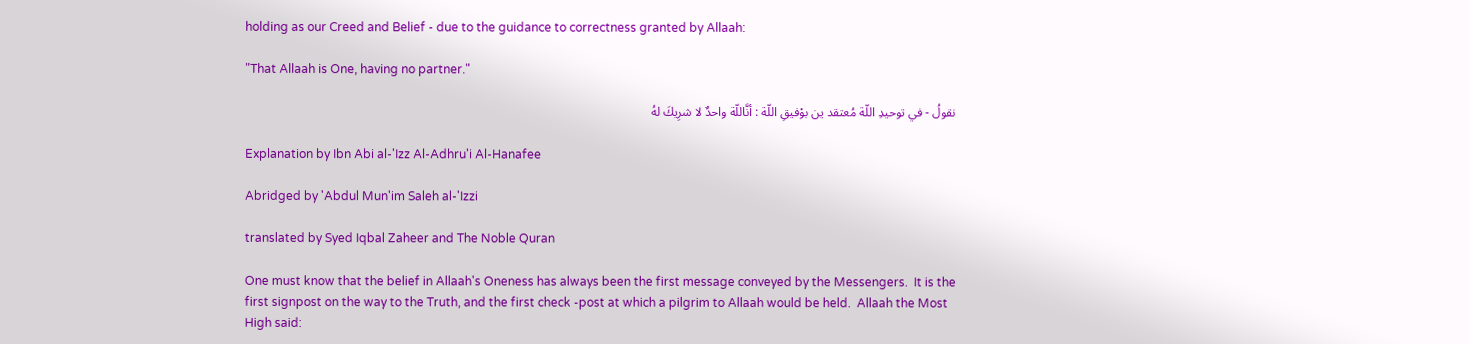holding as our Creed and Belief - due to the guidance to correctness granted by Allaah:

"That Allaah is One, having no partner."

نقولُ - في توحيدِ اللّة مُعتقد ين بوْفيقِ اللّة : أنَّاللّة واحدٌ لا شرِيكَ لهُ

Explanation by Ibn Abi al-'Izz Al-Adhru'i Al-Hanafee

Abridged by 'Abdul Mun'im Saleh al-'Izzi

translated by Syed Iqbal Zaheer and The Noble Quran

One must know that the belief in Allaah's Oneness has always been the first message conveyed by the Messengers.  It is the first signpost on the way to the Truth, and the first check -post at which a pilgrim to Allaah would be held.  Allaah the Most High said: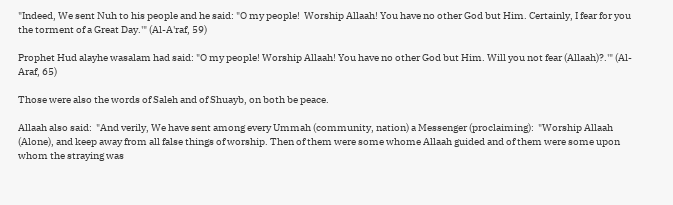"Indeed, We sent Nuh to his people and he said: "O my people!  Worship Allaah! You have no other God but Him. Certainly, I fear for you the torment of a Great Day.'" (Al-A'raf, 59)

Prophet Hud alayhe wasalam had said: "O my people! Worship Allaah! You have no other God but Him. Will you not fear (Allaah)?.'" (Al-Araf, 65)

Those were also the words of Saleh and of Shuayb, on both be peace.

Allaah also said:  "And verily, We have sent among every Ummah (community, nation) a Messenger (proclaiming):  "Worship Allaah (Alone), and keep away from all false things of worship. Then of them were some whome Allaah guided and of them were some upon whom the straying was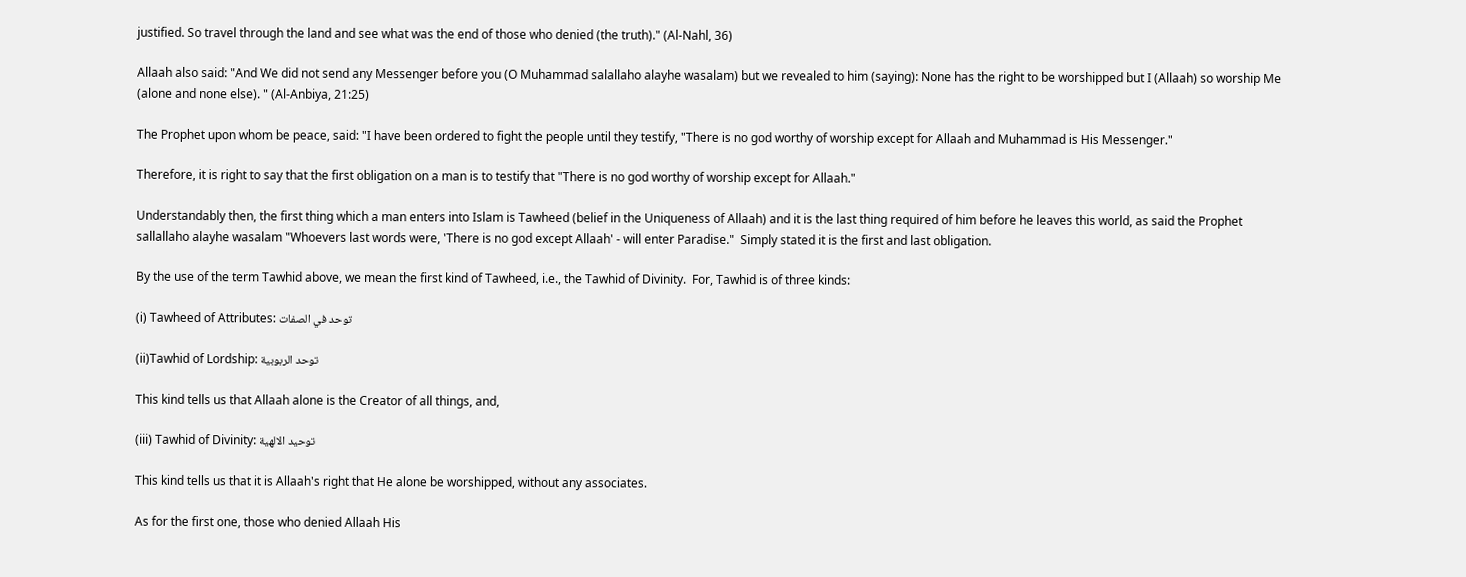justified. So travel through the land and see what was the end of those who denied (the truth)." (Al-Nahl, 36)

Allaah also said: "And We did not send any Messenger before you (O Muhammad salallaho alayhe wasalam) but we revealed to him (saying): None has the right to be worshipped but I (Allaah) so worship Me (alone and none else). " (Al-Anbiya, 21:25)

The Prophet upon whom be peace, said: "I have been ordered to fight the people until they testify, "There is no god worthy of worship except for Allaah and Muhammad is His Messenger."

Therefore, it is right to say that the first obligation on a man is to testify that "There is no god worthy of worship except for Allaah."

Understandably then, the first thing which a man enters into Islam is Tawheed (belief in the Uniqueness of Allaah) and it is the last thing required of him before he leaves this world, as said the Prophet sallallaho alayhe wasalam "Whoevers last words were, 'There is no god except Allaah' - will enter Paradise."  Simply stated it is the first and last obligation.

By the use of the term Tawhid above, we mean the first kind of Tawheed, i.e., the Tawhid of Divinity.  For, Tawhid is of three kinds:

(i) Tawheed of Attributes: توحد في الصفات

(ii)Tawhid of Lordship: توحد الربوبية

This kind tells us that Allaah alone is the Creator of all things, and,

(iii) Tawhid of Divinity: توحيد الالهية

This kind tells us that it is Allaah's right that He alone be worshipped, without any associates.

As for the first one, those who denied Allaah His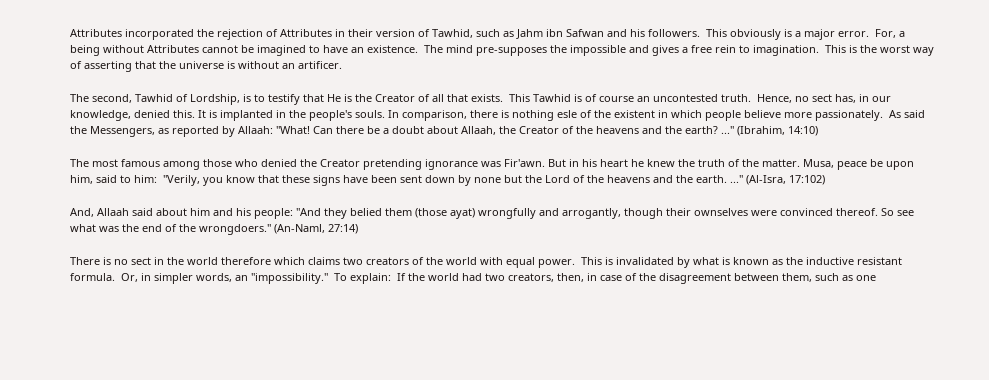Attributes incorporated the rejection of Attributes in their version of Tawhid, such as Jahm ibn Safwan and his followers.  This obviously is a major error.  For, a being without Attributes cannot be imagined to have an existence.  The mind pre-supposes the impossible and gives a free rein to imagination.  This is the worst way of asserting that the universe is without an artificer.

The second, Tawhid of Lordship, is to testify that He is the Creator of all that exists.  This Tawhid is of course an uncontested truth.  Hence, no sect has, in our knowledge, denied this. It is implanted in the people's souls. In comparison, there is nothing esle of the existent in which people believe more passionately.  As said the Messengers, as reported by Allaah: "What! Can there be a doubt about Allaah, the Creator of the heavens and the earth? ..." (Ibrahim, 14:10)

The most famous among those who denied the Creator pretending ignorance was Fir'awn. But in his heart he knew the truth of the matter. Musa, peace be upon him, said to him:  "Verily, you know that these signs have been sent down by none but the Lord of the heavens and the earth. ..." (Al-Isra, 17:102)

And, Allaah said about him and his people: "And they belied them (those ayat) wrongfully and arrogantly, though their ownselves were convinced thereof. So see what was the end of the wrongdoers." (An-Naml, 27:14)

There is no sect in the world therefore which claims two creators of the world with equal power.  This is invalidated by what is known as the inductive resistant formula.  Or, in simpler words, an "impossibility."  To explain:  If the world had two creators, then, in case of the disagreement between them, such as one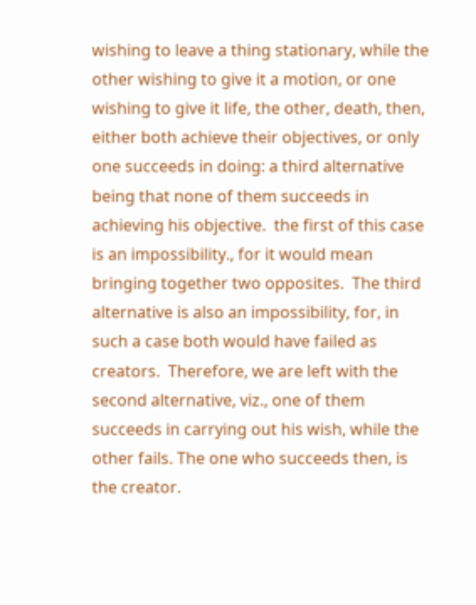wishing to leave a thing stationary, while the other wishing to give it a motion, or one wishing to give it life, the other, death, then, either both achieve their objectives, or only one succeeds in doing: a third alternative being that none of them succeeds in achieving his objective.  the first of this case is an impossibility., for it would mean bringing together two opposites.  The third alternative is also an impossibility, for, in such a case both would have failed as creators.  Therefore, we are left with the second alternative, viz., one of them succeeds in carrying out his wish, while the other fails. The one who succeeds then, is the creator.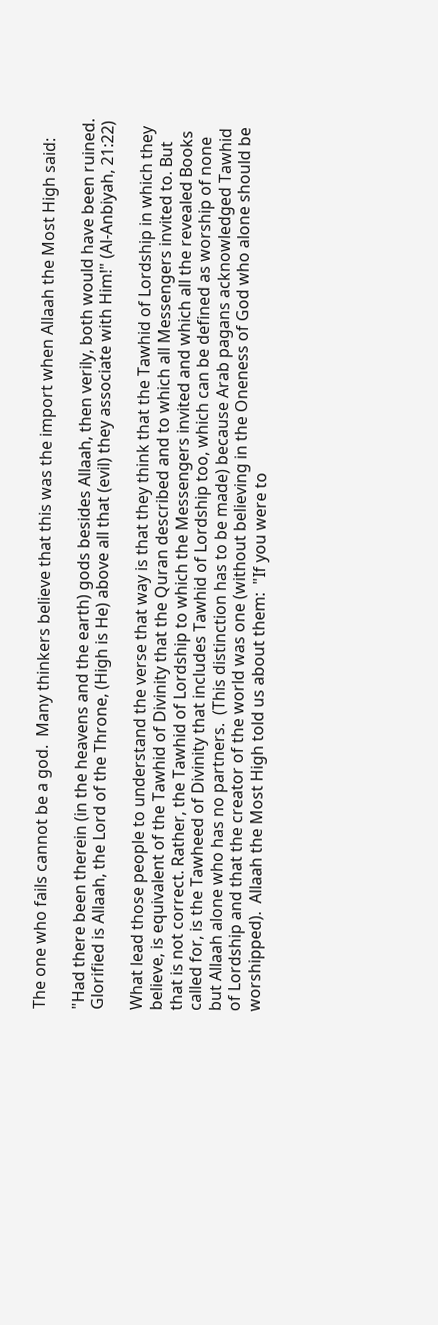The one who fails cannot be a god.  Many thinkers believe that this was the import when Allaah the Most High said:

"Had there been therein (in the heavens and the earth) gods besides Allaah, then verily, both would have been ruined.  Glorified is Allaah, the Lord of the Throne, (High is He) above all that (evil) they associate with Him!" (Al-Anbiyah, 21:22)

What lead those people to understand the verse that way is that they think that the Tawhid of Lordship in which they believe, is equivalent of the Tawhid of Divinity that the Quran described and to which all Messengers invited to. But that is not correct. Rather, the Tawhid of Lordship to which the Messengers invited and which all the revealed Books called for, is the Tawheed of Divinity that includes Tawhid of Lordship too, which can be defined as worship of none but Allaah alone who has no partners.  (This distinction has to be made) because Arab pagans acknowledged Tawhid of Lordship and that the creator of the world was one (without believing in the Oneness of God who alone should be worshipped).  Allaah the Most High told us about them:  "If you were to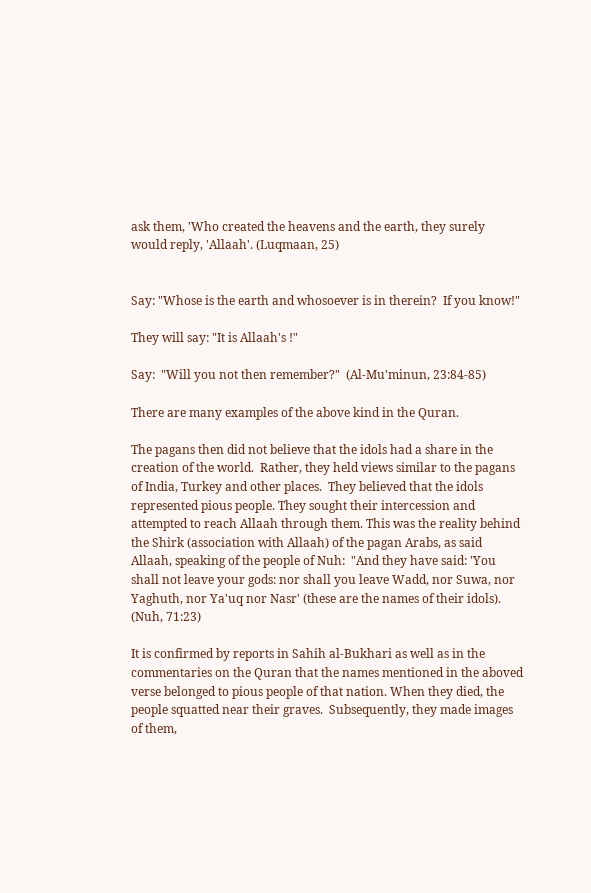ask them, 'Who created the heavens and the earth, they surely would reply, 'Allaah'. (Luqmaan, 25)


Say: "Whose is the earth and whosoever is in therein?  If you know!"

They will say: "It is Allaah's !"

Say:  "Will you not then remember?"  (Al-Mu'minun, 23:84-85)

There are many examples of the above kind in the Quran.

The pagans then did not believe that the idols had a share in the creation of the world.  Rather, they held views similar to the pagans of India, Turkey and other places.  They believed that the idols represented pious people. They sought their intercession and attempted to reach Allaah through them. This was the reality behind the Shirk (association with Allaah) of the pagan Arabs, as said Allaah, speaking of the people of Nuh:  "And they have said: 'You shall not leave your gods: nor shall you leave Wadd, nor Suwa, nor Yaghuth, nor Ya'uq nor Nasr' (these are the names of their idols).  (Nuh, 71:23)

It is confirmed by reports in Sahih al-Bukhari as well as in the commentaries on the Quran that the names mentioned in the aboved verse belonged to pious people of that nation. When they died, the people squatted near their graves.  Subsequently, they made images of them,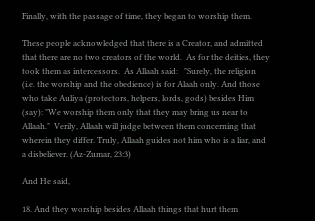Finally, with the passage of time, they began to worship them.

These people acknowledged that there is a Creator, and admitted that there are no two creators of the world.  As for the deities, they took them as intercessors.  As Allaah said:   "Surely, the religion (i.e. the worship and the obedience) is for Alaah only. And those who take Auliya (protectors, helpers, lords, gods) besides Him (say): "We worship them only that they may bring us near to Allaah."  Verily, Allaah will judge between them concerning that wherein they differ. Truly, Allaah guides not him who is a liar, and a disbeliever. (Az-Zumar, 23:3)

And He said,

18. And they worship besides Allaah things that hurt them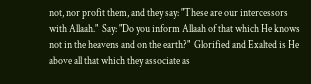not, nor profit them, and they say: "These are our intercessors with Allaah."  Say: "Do you inform Allaah of that which He knows not in the heavens and on the earth?"  Glorified and Exalted is He above all that which they associate as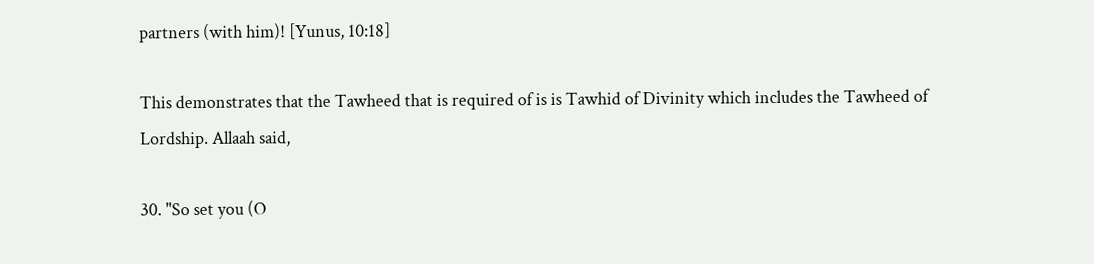partners (with him)! [Yunus, 10:18]

This demonstrates that the Tawheed that is required of is is Tawhid of Divinity which includes the Tawheed of Lordship. Allaah said,

30. "So set you (O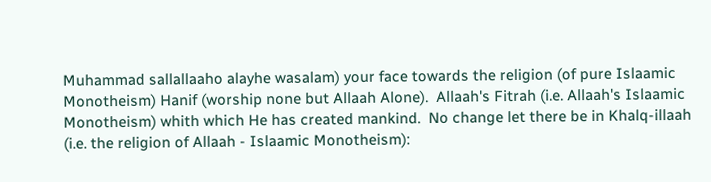Muhammad sallallaaho alayhe wasalam) your face towards the religion (of pure Islaamic Monotheism) Hanif (worship none but Allaah Alone).  Allaah's Fitrah (i.e. Allaah's Islaamic Monotheism) whith which He has created mankind.  No change let there be in Khalq-illaah (i.e. the religion of Allaah - Islaamic Monotheism):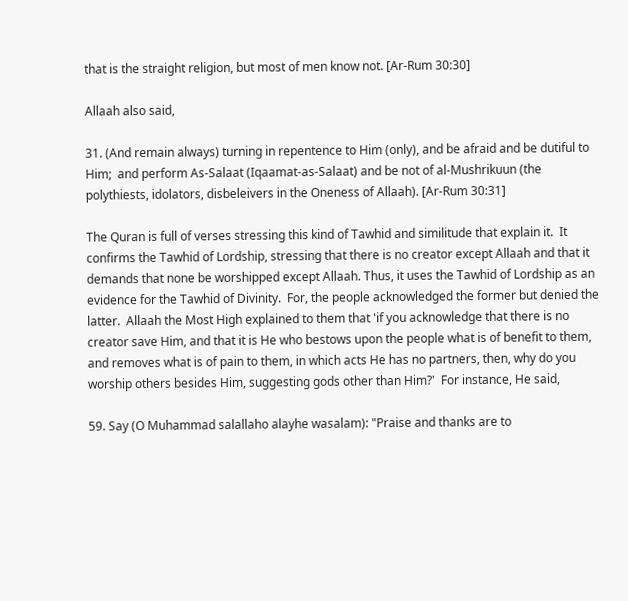that is the straight religion, but most of men know not. [Ar-Rum 30:30]

Allaah also said,

31. (And remain always) turning in repentence to Him (only), and be afraid and be dutiful to Him;  and perform As-Salaat (Iqaamat-as-Salaat) and be not of al-Mushrikuun (the polythiests, idolators, disbeleivers in the Oneness of Allaah). [Ar-Rum 30:31]

The Quran is full of verses stressing this kind of Tawhid and similitude that explain it.  It confirms the Tawhid of Lordship, stressing that there is no creator except Allaah and that it demands that none be worshipped except Allaah. Thus, it uses the Tawhid of Lordship as an evidence for the Tawhid of Divinity.  For, the people acknowledged the former but denied the latter.  Allaah the Most High explained to them that 'if you acknowledge that there is no creator save Him, and that it is He who bestows upon the people what is of benefit to them, and removes what is of pain to them, in which acts He has no partners, then, why do you worship others besides Him, suggesting gods other than Him?'  For instance, He said,

59. Say (O Muhammad salallaho alayhe wasalam): "Praise and thanks are to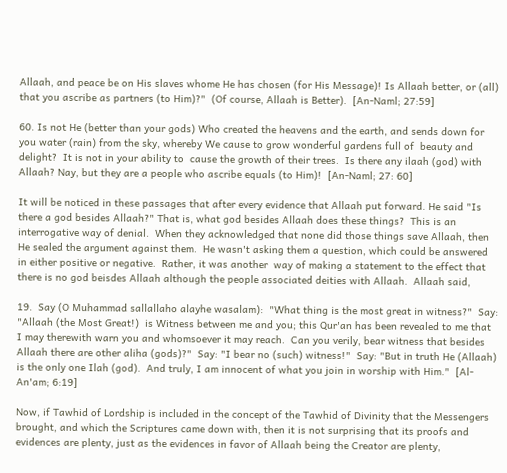Allaah, and peace be on His slaves whome He has chosen (for His Message)! Is Allaah better, or (all) that you ascribe as partners (to Him)?"  (Of course, Allaah is Better).  [An-Naml; 27:59]

60. Is not He (better than your gods) Who created the heavens and the earth, and sends down for you water (rain) from the sky, whereby We cause to grow wonderful gardens full of  beauty and delight?  It is not in your ability to  cause the growth of their trees.  Is there any ilaah (god) with Allaah? Nay, but they are a people who ascribe equals (to Him)!  [An-Naml; 27: 60]

It will be noticed in these passages that after every evidence that Allaah put forward. He said "Is there a god besides Allaah?" That is, what god besides Allaah does these things?  This is an interrogative way of denial.  When they acknowledged that none did those things save Allaah, then He sealed the argument against them.  He wasn't asking them a question, which could be answered in either positive or negative.  Rather, it was another  way of making a statement to the effect that there is no god beisdes Allaah although the people associated deities with Allaah.  Allaah said,

19.  Say (O Muhammad sallallaho alayhe wasalam):  "What thing is the most great in witness?"  Say: "Allaah (the Most Great!)  is Witness between me and you; this Qur'an has been revealed to me that I may therewith warn you and whomsoever it may reach.  Can you verily, bear witness that besides Allaah there are other aliha (gods)?"  Say: "I bear no (such) witness!"  Say: "But in truth He (Allaah) is the only one Ilah (god).  And truly, I am innocent of what you join in worship with Him."  [Al-An'am; 6:19]

Now, if Tawhid of Lordship is included in the concept of the Tawhid of Divinity that the Messengers brought, and which the Scriptures came down with, then it is not surprising that its proofs and evidences are plenty, just as the evidences in favor of Allaah being the Creator are plenty,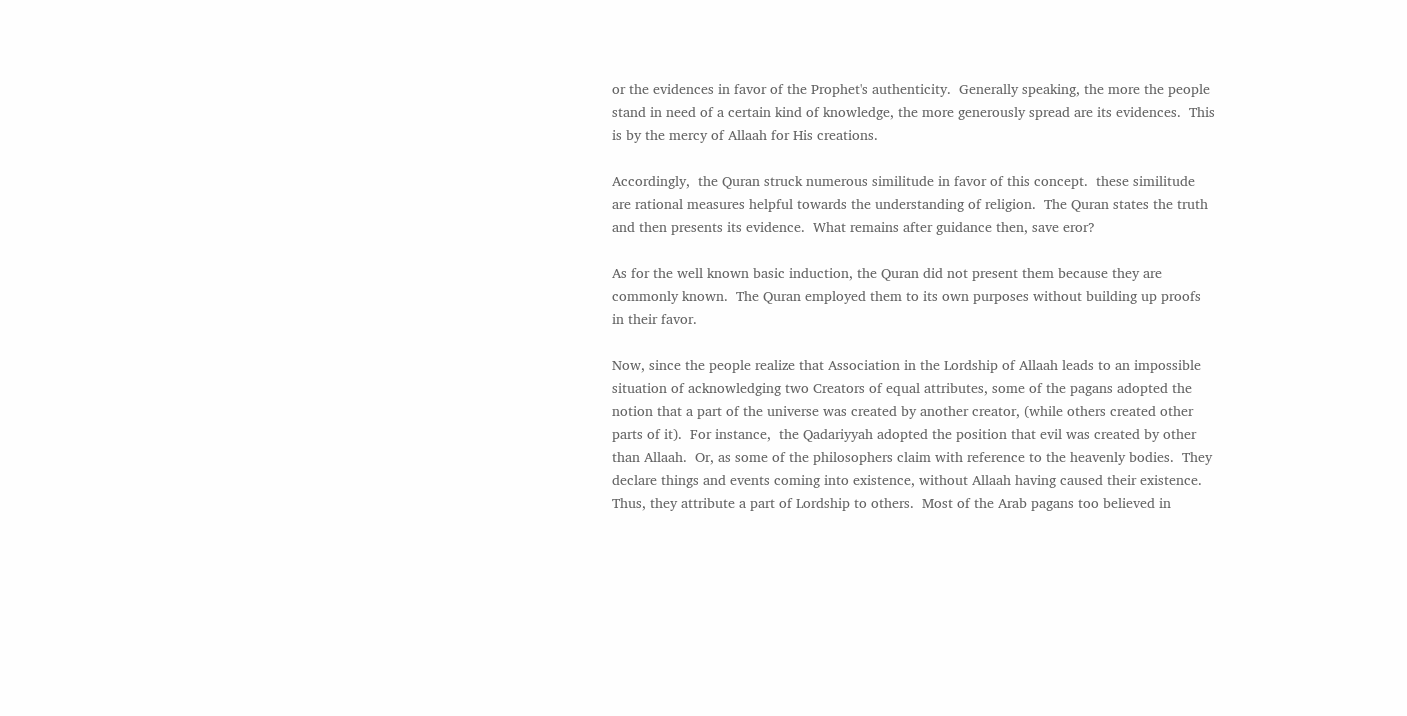or the evidences in favor of the Prophet's authenticity.  Generally speaking, the more the people stand in need of a certain kind of knowledge, the more generously spread are its evidences.  This is by the mercy of Allaah for His creations.

Accordingly,  the Quran struck numerous similitude in favor of this concept.  these similitude are rational measures helpful towards the understanding of religion.  The Quran states the truth and then presents its evidence.  What remains after guidance then, save eror?

As for the well known basic induction, the Quran did not present them because they are commonly known.  The Quran employed them to its own purposes without building up proofs in their favor.

Now, since the people realize that Association in the Lordship of Allaah leads to an impossible situation of acknowledging two Creators of equal attributes, some of the pagans adopted the notion that a part of the universe was created by another creator, (while others created other parts of it).  For instance,  the Qadariyyah adopted the position that evil was created by other than Allaah.  Or, as some of the philosophers claim with reference to the heavenly bodies.  They declare things and events coming into existence, without Allaah having caused their existence.  Thus, they attribute a part of Lordship to others.  Most of the Arab pagans too believed in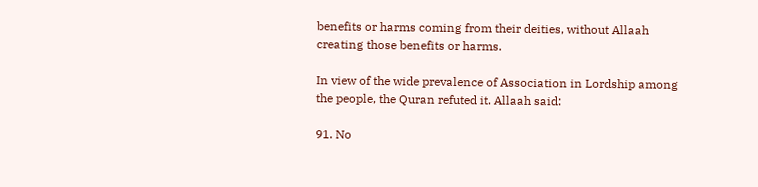benefits or harms coming from their deities, without Allaah creating those benefits or harms.

In view of the wide prevalence of Association in Lordship among the people, the Quran refuted it. Allaah said:

91. No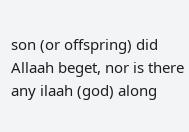son (or offspring) did Allaah beget, nor is there any ilaah (god) along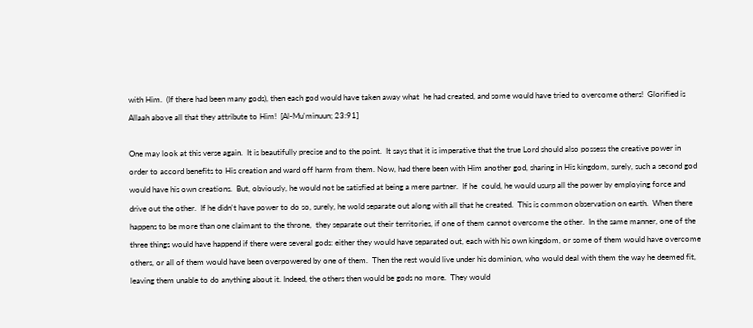with Him.  (If there had been many gods), then each god would have taken away what  he had created, and some would have tried to overcome others!  Glorified is Allaah above all that they attribute to Him!  [Al-Mu'minuun; 23:91]

One may look at this verse again.  It is beautifully precise and to the point.  It says that it is imperative that the true Lord should also possess the creative power in order to accord benefits to His creation and ward off harm from them. Now, had there been with Him another god, sharing in His kingdom, surely, such a second god would have his own creations.  But, obviously, he would not be satisfied at being a mere partner.  If he  could, he would usurp all the power by employing force and drive out the other.  If he didn't have power to do so, surely, he wold separate out along with all that he created.  This is common observation on earth.  When there happens to be more than one claimant to the throne,  they separate out their territories, if one of them cannot overcome the other.  In the same manner, one of the three things would have happend if there were several gods: either they would have separated out, each with his own kingdom, or some of them would have overcome others, or all of them would have been overpowered by one of them.  Then the rest would live under his dominion, who would deal with them the way he deemed fit, leaving them unable to do anything about it. Indeed, the others then would be gods no more.  They would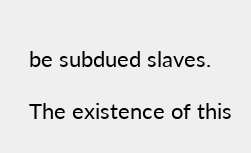be subdued slaves.

The existence of this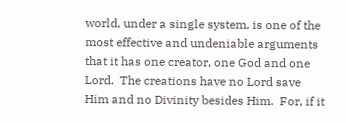world, under a single system, is one of the most effective and undeniable arguments that it has one creator, one God and one Lord.  The creations have no Lord save Him and no Divinity besides Him.  For, if it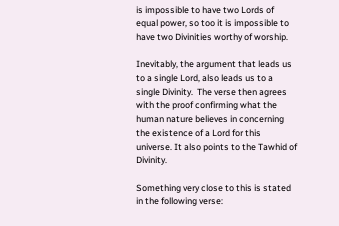is impossible to have two Lords of equal power, so too it is impossible to have two Divinities worthy of worship.

Inevitably, the argument that leads us to a single Lord, also leads us to a single Divinity.  The verse then agrees with the proof confirming what the human nature believes in concerning the existence of a Lord for this universe. It also points to the Tawhid of Divinity.

Something very close to this is stated in the following verse: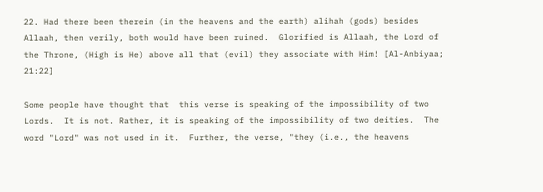22. Had there been therein (in the heavens and the earth) alihah (gods) besides Allaah, then verily, both would have been ruined.  Glorified is Allaah, the Lord of the Throne, (High is He) above all that (evil) they associate with Him! [Al-Anbiyaa; 21:22]

Some people have thought that  this verse is speaking of the impossibility of two Lords.  It is not. Rather, it is speaking of the impossibility of two deities.  The word "Lord" was not used in it.  Further, the verse, "they (i.e., the heavens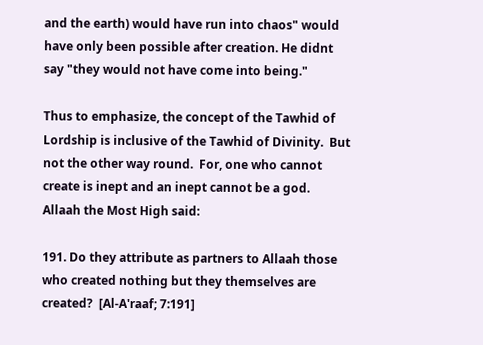and the earth) would have run into chaos" would have only been possible after creation. He didnt say "they would not have come into being."

Thus to emphasize, the concept of the Tawhid of Lordship is inclusive of the Tawhid of Divinity.  But not the other way round.  For, one who cannot create is inept and an inept cannot be a god.  Allaah the Most High said:

191. Do they attribute as partners to Allaah those who created nothing but they themselves are created?  [Al-A'raaf; 7:191]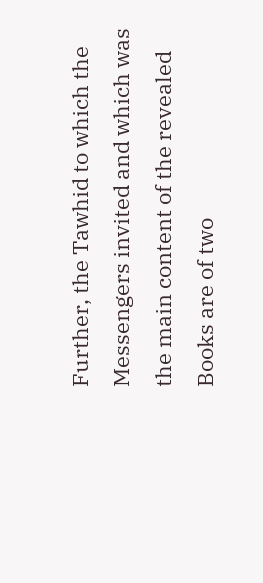Further, the Tawhid to which the Messengers invited and which was the main content of the revealed Books are of two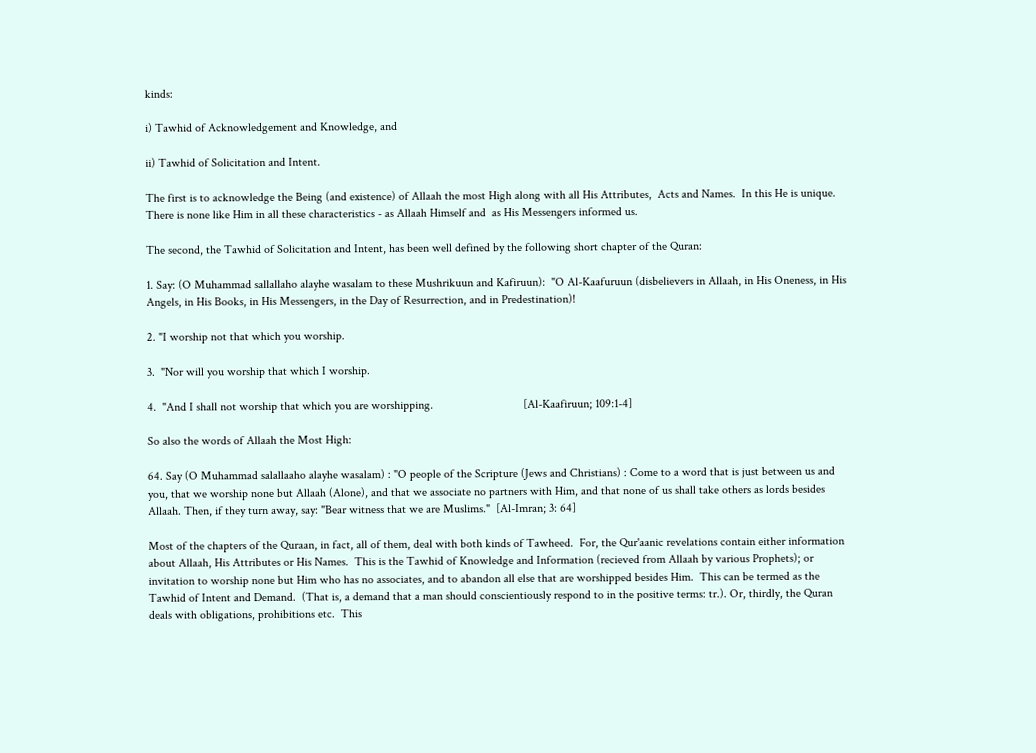kinds:

i) Tawhid of Acknowledgement and Knowledge, and

ii) Tawhid of Solicitation and Intent.

The first is to acknowledge the Being (and existence) of Allaah the most High along with all His Attributes,  Acts and Names.  In this He is unique.  There is none like Him in all these characteristics - as Allaah Himself and  as His Messengers informed us.

The second, the Tawhid of Solicitation and Intent, has been well defined by the following short chapter of the Quran:

1. Say: (O Muhammad sallallaho alayhe wasalam to these Mushrikuun and Kafiruun):  "O Al-Kaafuruun (disbelievers in Allaah, in His Oneness, in His Angels, in His Books, in His Messengers, in the Day of Resurrection, and in Predestination)!

2. "I worship not that which you worship.

3.  "Nor will you worship that which I worship.

4.  "And I shall not worship that which you are worshipping.                              [Al-Kaafiruun; 109:1-4]

So also the words of Allaah the Most High:

64. Say (O Muhammad salallaaho alayhe wasalam) : "O people of the Scripture (Jews and Christians) : Come to a word that is just between us and you, that we worship none but Allaah (Alone), and that we associate no partners with Him, and that none of us shall take others as lords besides Allaah. Then, if they turn away, say: "Bear witness that we are Muslims."  [Al-Imran; 3: 64]

Most of the chapters of the Quraan, in fact, all of them, deal with both kinds of Tawheed.  For, the Qur'aanic revelations contain either information about Allaah, His Attributes or His Names.  This is the Tawhid of Knowledge and Information (recieved from Allaah by various Prophets); or invitation to worship none but Him who has no associates, and to abandon all else that are worshipped besides Him.  This can be termed as the Tawhid of Intent and Demand.  (That is, a demand that a man should conscientiously respond to in the positive terms: tr.). Or, thirdly, the Quran deals with obligations, prohibitions etc.  This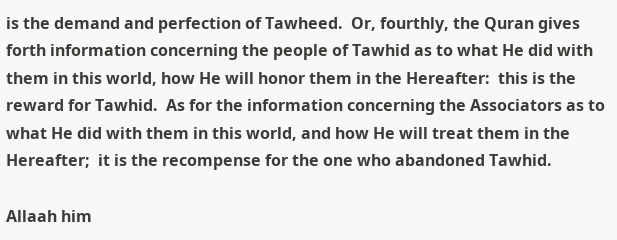is the demand and perfection of Tawheed.  Or, fourthly, the Quran gives forth information concerning the people of Tawhid as to what He did with them in this world, how He will honor them in the Hereafter:  this is the reward for Tawhid.  As for the information concerning the Associators as to what He did with them in this world, and how He will treat them in the Hereafter;  it is the recompense for the one who abandoned Tawhid.

Allaah him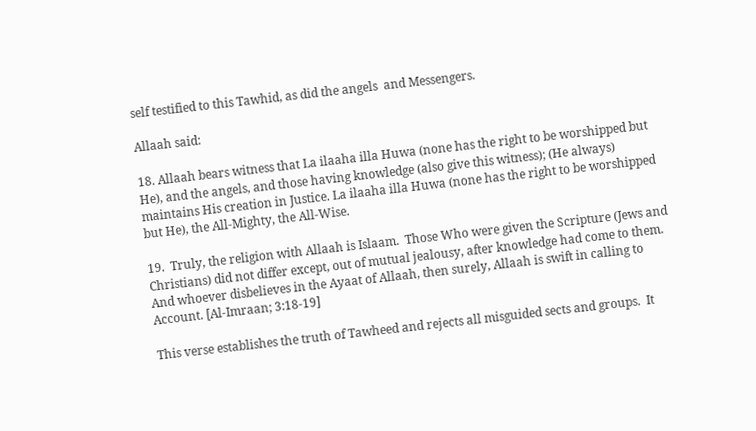self testified to this Tawhid, as did the angels  and Messengers.

Allaah said:

18. Allaah bears witness that La ilaaha illa Huwa (none has the right to be worshipped but He), and the angels, and those having knowledge (also give this witness); (He always) maintains His creation in Justice. La ilaaha illa Huwa (none has the right to be worshipped but He), the All-Mighty, the All-Wise.

19.  Truly, the religion with Allaah is Islaam.  Those Who were given the Scripture (Jews and Christians) did not differ except, out of mutual jealousy, after knowledge had come to them.  And whoever disbelieves in the Ayaat of Allaah, then surely, Allaah is swift in calling to Account. [Al-Imraan; 3:18-19]

This verse establishes the truth of Tawheed and rejects all misguided sects and groups.  It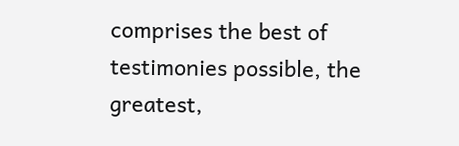comprises the best of testimonies possible, the greatest,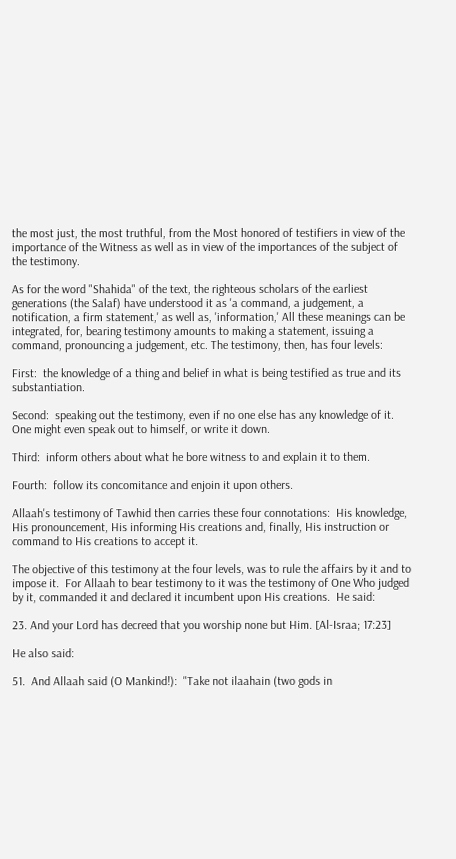the most just, the most truthful, from the Most honored of testifiers in view of the importance of the Witness as well as in view of the importances of the subject of the testimony.

As for the word "Shahida" of the text, the righteous scholars of the earliest generations (the Salaf) have understood it as 'a command, a judgement, a notification, a firm statement,' as well as, 'information,' All these meanings can be integrated, for, bearing testimony amounts to making a statement, issuing a command, pronouncing a judgement, etc. The testimony, then, has four levels:

First:  the knowledge of a thing and belief in what is being testified as true and its substantiation.

Second:  speaking out the testimony, even if no one else has any knowledge of it.  One might even speak out to himself, or write it down.

Third:  inform others about what he bore witness to and explain it to them.

Fourth:  follow its concomitance and enjoin it upon others.

Allaah's testimony of Tawhid then carries these four connotations:  His knowledge, His pronouncement, His informing His creations and, finally, His instruction or command to His creations to accept it.

The objective of this testimony at the four levels, was to rule the affairs by it and to impose it.  For Allaah to bear testimony to it was the testimony of One Who judged by it, commanded it and declared it incumbent upon His creations.  He said:

23. And your Lord has decreed that you worship none but Him. [Al-Israa; 17:23]

He also said:

51.  And Allaah said (O Mankind!):  "Take not ilaahain (two gods in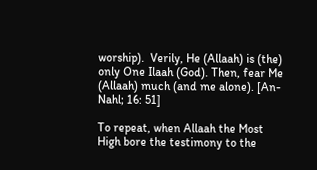worship).  Verily, He (Allaah) is (the) only One Ilaah (God). Then, fear Me (Allaah) much (and me alone). [An-Nahl; 16: 51]

To repeat, when Allaah the Most High bore the testimony to the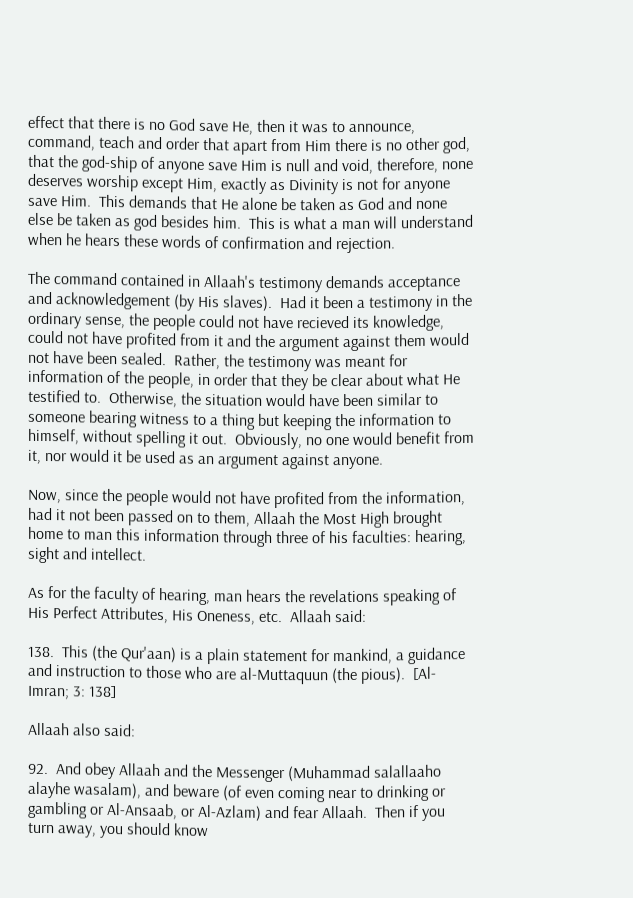effect that there is no God save He, then it was to announce, command, teach and order that apart from Him there is no other god, that the god-ship of anyone save Him is null and void, therefore, none deserves worship except Him, exactly as Divinity is not for anyone save Him.  This demands that He alone be taken as God and none else be taken as god besides him.  This is what a man will understand when he hears these words of confirmation and rejection.

The command contained in Allaah's testimony demands acceptance and acknowledgement (by His slaves).  Had it been a testimony in the ordinary sense, the people could not have recieved its knowledge, could not have profited from it and the argument against them would not have been sealed.  Rather, the testimony was meant for information of the people, in order that they be clear about what He testified to.  Otherwise, the situation would have been similar to someone bearing witness to a thing but keeping the information to himself, without spelling it out.  Obviously, no one would benefit from it, nor would it be used as an argument against anyone.

Now, since the people would not have profited from the information, had it not been passed on to them, Allaah the Most High brought home to man this information through three of his faculties: hearing, sight and intellect.

As for the faculty of hearing, man hears the revelations speaking of His Perfect Attributes, His Oneness, etc.  Allaah said:

138.  This (the Qur'aan) is a plain statement for mankind, a guidance and instruction to those who are al-Muttaquun (the pious).  [Al-Imran; 3: 138]

Allaah also said:

92.  And obey Allaah and the Messenger (Muhammad salallaaho alayhe wasalam), and beware (of even coming near to drinking or gambling or Al-Ansaab, or Al-Azlam) and fear Allaah.  Then if you turn away, you should know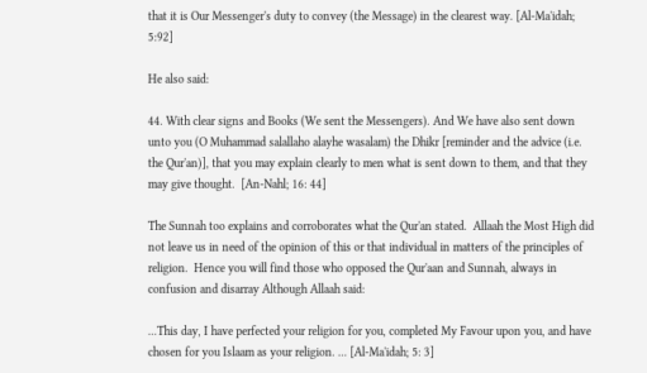that it is Our Messenger's duty to convey (the Message) in the clearest way. [Al-Ma'idah; 5:92]

He also said:

44. With clear signs and Books (We sent the Messengers). And We have also sent down unto you (O Muhammad salallaho alayhe wasalam) the Dhikr [reminder and the advice (i.e. the Qur'an)], that you may explain clearly to men what is sent down to them, and that they may give thought.  [An-Nahl; 16: 44]

The Sunnah too explains and corroborates what the Qur'an stated.  Allaah the Most High did not leave us in need of the opinion of this or that individual in matters of the principles of religion.  Hence you will find those who opposed the Qur'aan and Sunnah, always in confusion and disarray Although Allaah said:

...This day, I have perfected your religion for you, completed My Favour upon you, and have chosen for you Islaam as your religion. ... [Al-Ma'idah; 5: 3]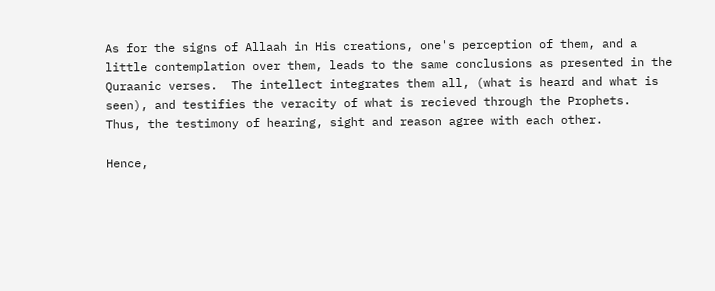As for the signs of Allaah in His creations, one's perception of them, and a little contemplation over them, leads to the same conclusions as presented in the Quraanic verses.  The intellect integrates them all, (what is heard and what is seen), and testifies the veracity of what is recieved through the Prophets.  Thus, the testimony of hearing, sight and reason agree with each other.

Hence,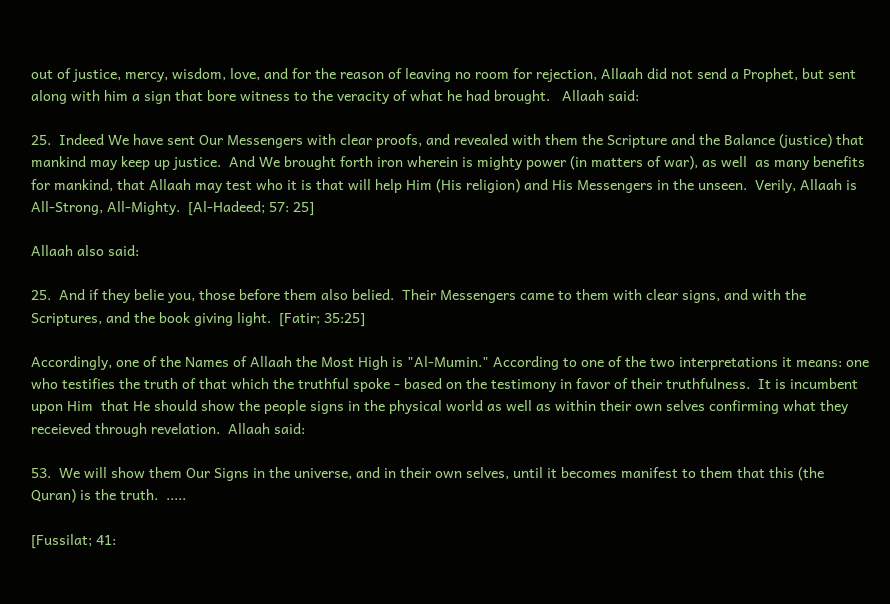out of justice, mercy, wisdom, love, and for the reason of leaving no room for rejection, Allaah did not send a Prophet, but sent  along with him a sign that bore witness to the veracity of what he had brought.   Allaah said:

25.  Indeed We have sent Our Messengers with clear proofs, and revealed with them the Scripture and the Balance (justice) that mankind may keep up justice.  And We brought forth iron wherein is mighty power (in matters of war), as well  as many benefits for mankind, that Allaah may test who it is that will help Him (His religion) and His Messengers in the unseen.  Verily, Allaah is All-Strong, All-Mighty.  [Al-Hadeed; 57: 25]

Allaah also said:

25.  And if they belie you, those before them also belied.  Their Messengers came to them with clear signs, and with the Scriptures, and the book giving light.  [Fatir; 35:25]

Accordingly, one of the Names of Allaah the Most High is "Al-Mumin." According to one of the two interpretations it means: one who testifies the truth of that which the truthful spoke - based on the testimony in favor of their truthfulness.  It is incumbent upon Him  that He should show the people signs in the physical world as well as within their own selves confirming what they receieved through revelation.  Allaah said:

53.  We will show them Our Signs in the universe, and in their own selves, until it becomes manifest to them that this (the Quran) is the truth.  .....

[Fussilat; 41: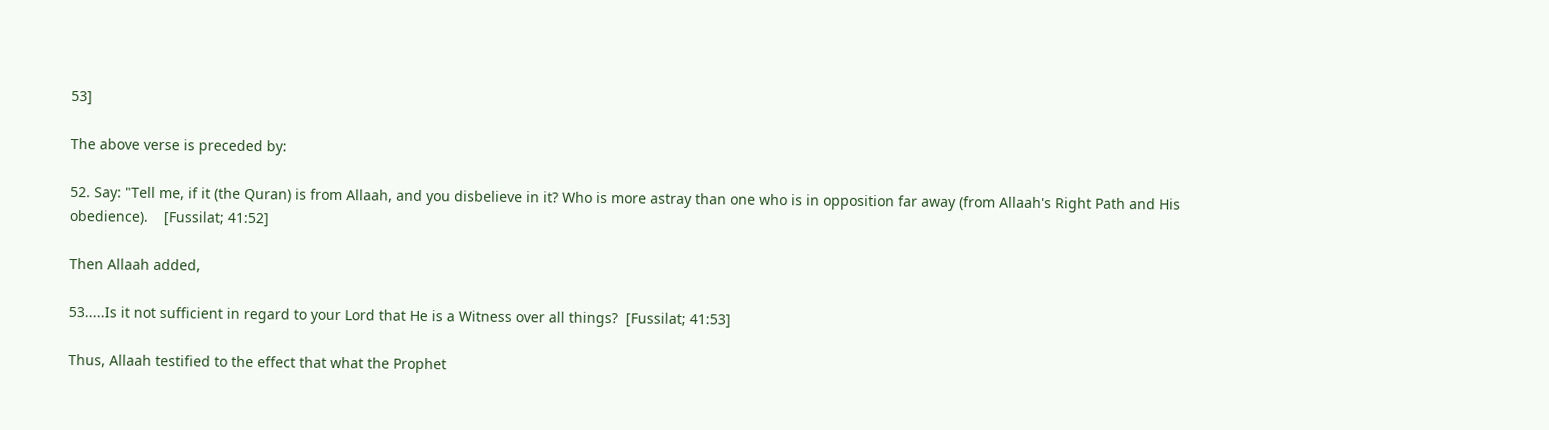53]

The above verse is preceded by:

52. Say: "Tell me, if it (the Quran) is from Allaah, and you disbelieve in it? Who is more astray than one who is in opposition far away (from Allaah's Right Path and His obedience).    [Fussilat; 41:52]

Then Allaah added,

53.....Is it not sufficient in regard to your Lord that He is a Witness over all things?  [Fussilat; 41:53]

Thus, Allaah testified to the effect that what the Prophet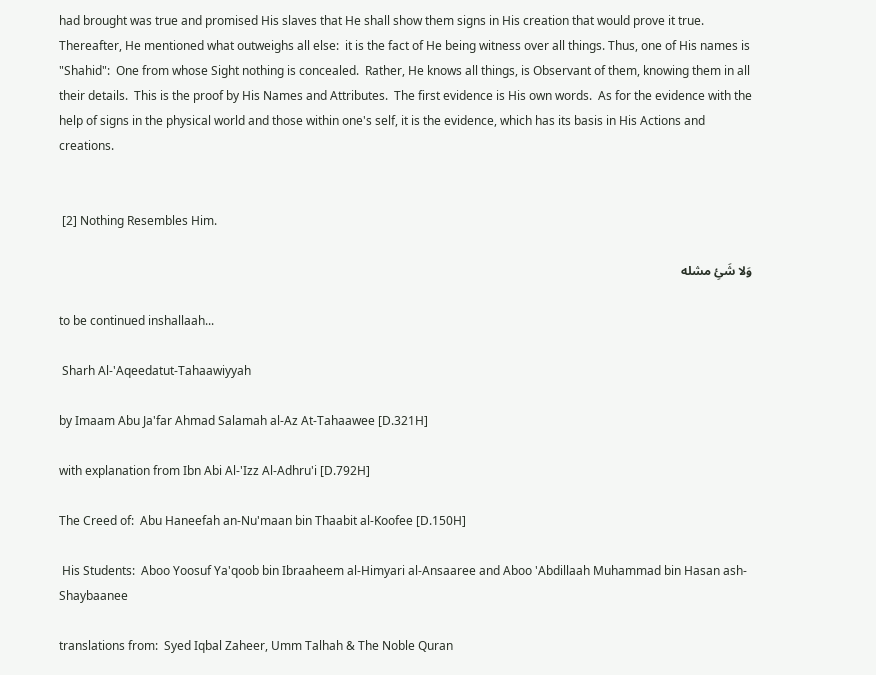had brought was true and promised His slaves that He shall show them signs in His creation that would prove it true.  Thereafter, He mentioned what outweighs all else:  it is the fact of He being witness over all things. Thus, one of His names is "Shahid":  One from whose Sight nothing is concealed.  Rather, He knows all things, is Observant of them, knowing them in all their details.  This is the proof by His Names and Attributes.  The first evidence is His own words.  As for the evidence with the help of signs in the physical world and those within one's self, it is the evidence, which has its basis in His Actions and creations.


 [2] Nothing Resembles Him.

وَلا شَئِ مشله

to be continued inshallaah...

 Sharh Al-'Aqeedatut-Tahaawiyyah

by Imaam Abu Ja'far Ahmad Salamah al-Az At-Tahaawee [D.321H]

with explanation from Ibn Abi Al-'Izz Al-Adhru'i [D.792H]

The Creed of:  Abu Haneefah an-Nu'maan bin Thaabit al-Koofee [D.150H]

 His Students:  Aboo Yoosuf Ya'qoob bin Ibraaheem al-Himyari al-Ansaaree and Aboo 'Abdillaah Muhammad bin Hasan ash-Shaybaanee

translations from:  Syed Iqbal Zaheer, Umm Talhah & The Noble Quran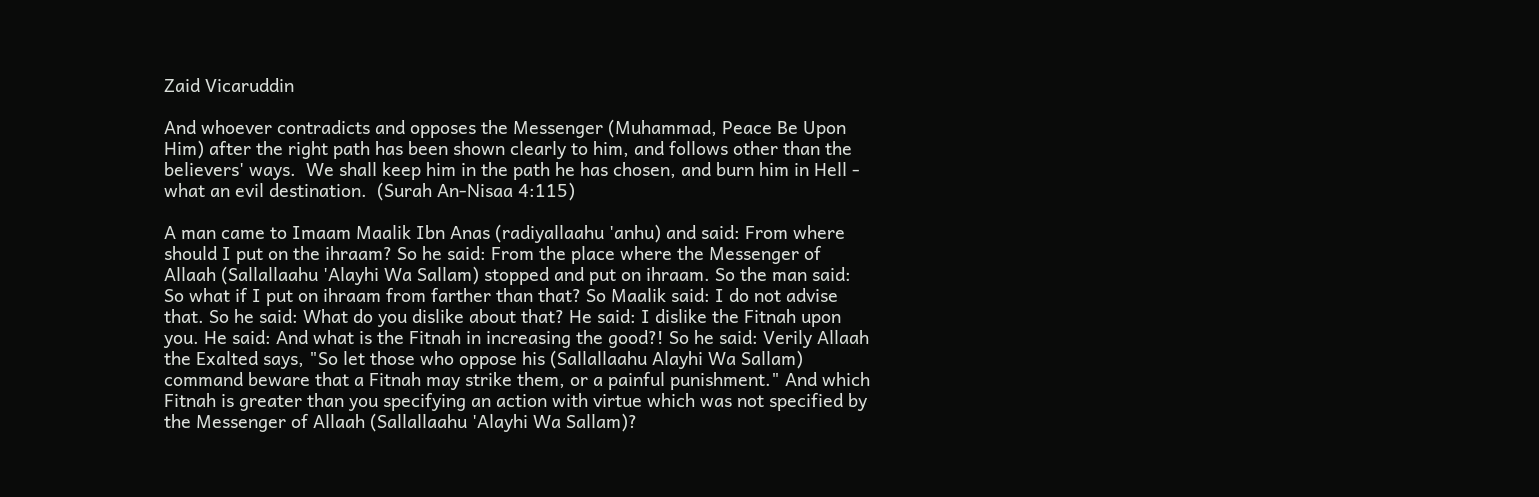Zaid Vicaruddin

And whoever contradicts and opposes the Messenger (Muhammad, Peace Be Upon Him) after the right path has been shown clearly to him, and follows other than the believers' ways.  We shall keep him in the path he has chosen, and burn him in Hell - what an evil destination.  (Surah An-Nisaa 4:115)

A man came to Imaam Maalik Ibn Anas (radiyallaahu 'anhu) and said: From where should I put on the ihraam? So he said: From the place where the Messenger of Allaah (Sallallaahu 'Alayhi Wa Sallam) stopped and put on ihraam. So the man said: So what if I put on ihraam from farther than that? So Maalik said: I do not advise that. So he said: What do you dislike about that? He said: I dislike the Fitnah upon you. He said: And what is the Fitnah in increasing the good?! So he said: Verily Allaah the Exalted says, "So let those who oppose his (Sallallaahu Alayhi Wa Sallam) command beware that a Fitnah may strike them, or a painful punishment." And which Fitnah is greater than you specifying an action with virtue which was not specified by the Messenger of Allaah (Sallallaahu 'Alayhi Wa Sallam)?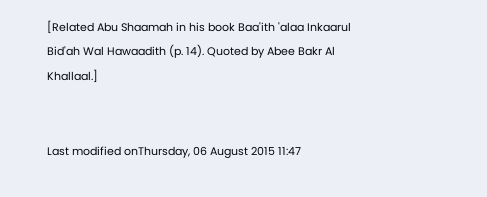[Related Abu Shaamah in his book Baa'ith 'alaa Inkaarul Bid'ah Wal Hawaadith (p. 14). Quoted by Abee Bakr Al Khallaal.]


Last modified onThursday, 06 August 2015 11:47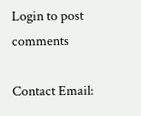Login to post comments

Contact Email: